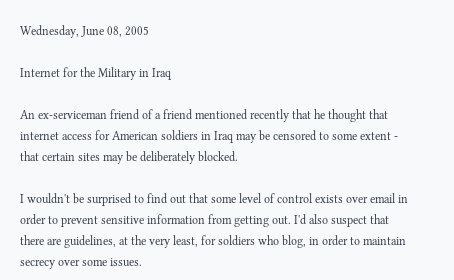Wednesday, June 08, 2005

Internet for the Military in Iraq

An ex-serviceman friend of a friend mentioned recently that he thought that internet access for American soldiers in Iraq may be censored to some extent - that certain sites may be deliberately blocked.

I wouldn't be surprised to find out that some level of control exists over email in order to prevent sensitive information from getting out. I'd also suspect that there are guidelines, at the very least, for soldiers who blog, in order to maintain secrecy over some issues.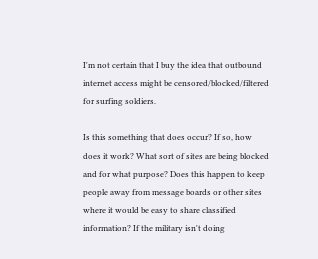I'm not certain that I buy the idea that outbound internet access might be censored/blocked/filtered for surfing soldiers.

Is this something that does occur? If so, how does it work? What sort of sites are being blocked and for what purpose? Does this happen to keep people away from message boards or other sites where it would be easy to share classified information? If the military isn't doing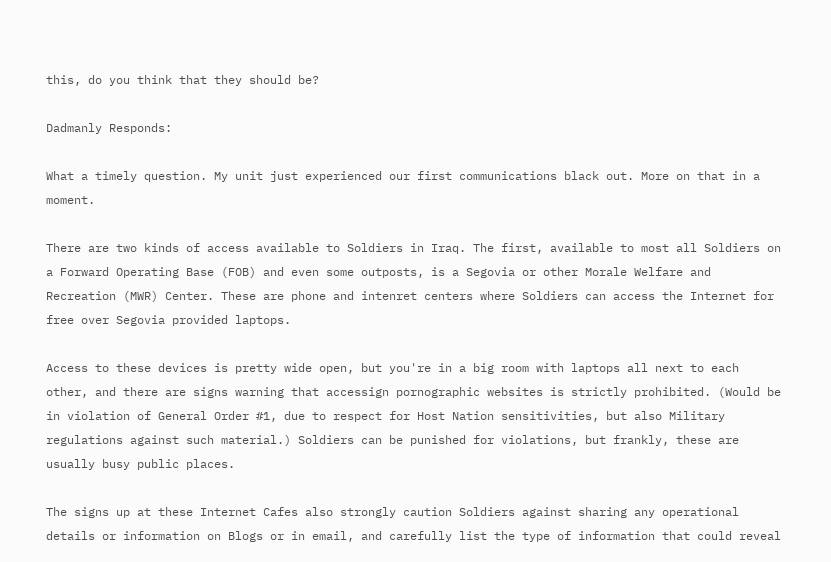this, do you think that they should be?

Dadmanly Responds:

What a timely question. My unit just experienced our first communications black out. More on that in a moment.

There are two kinds of access available to Soldiers in Iraq. The first, available to most all Soldiers on a Forward Operating Base (FOB) and even some outposts, is a Segovia or other Morale Welfare and Recreation (MWR) Center. These are phone and intenret centers where Soldiers can access the Internet for free over Segovia provided laptops.

Access to these devices is pretty wide open, but you're in a big room with laptops all next to each other, and there are signs warning that accessign pornographic websites is strictly prohibited. (Would be in violation of General Order #1, due to respect for Host Nation sensitivities, but also Military regulations against such material.) Soldiers can be punished for violations, but frankly, these are usually busy public places.

The signs up at these Internet Cafes also strongly caution Soldiers against sharing any operational details or information on Blogs or in email, and carefully list the type of information that could reveal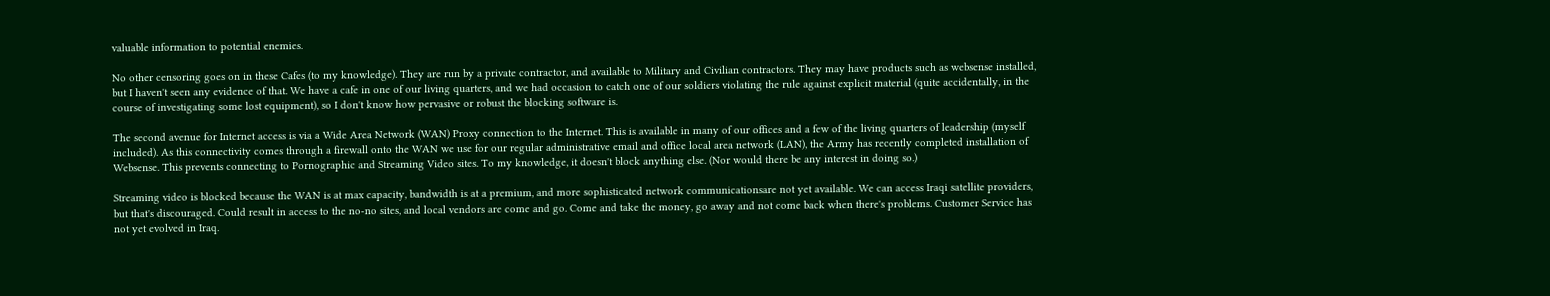valuable information to potential enemies.

No other censoring goes on in these Cafes (to my knowledge). They are run by a private contractor, and available to Military and Civilian contractors. They may have products such as websense installed, but I haven't seen any evidence of that. We have a cafe in one of our living quarters, and we had occasion to catch one of our soldiers violating the rule against explicit material (quite accidentally, in the course of investigating some lost equipment), so I don't know how pervasive or robust the blocking software is.

The second avenue for Internet access is via a Wide Area Network (WAN) Proxy connection to the Internet. This is available in many of our offices and a few of the living quarters of leadership (myself included). As this connectivity comes through a firewall onto the WAN we use for our regular administrative email and office local area network (LAN), the Army has recently completed installation of Websense. This prevents connecting to Pornographic and Streaming Video sites. To my knowledge, it doesn't block anything else. (Nor would there be any interest in doing so.)

Streaming video is blocked because the WAN is at max capacity, bandwidth is at a premium, and more sophisticated network communicationsare not yet available. We can access Iraqi satellite providers, but that's discouraged. Could result in access to the no-no sites, and local vendors are come and go. Come and take the money, go away and not come back when there's problems. Customer Service has not yet evolved in Iraq.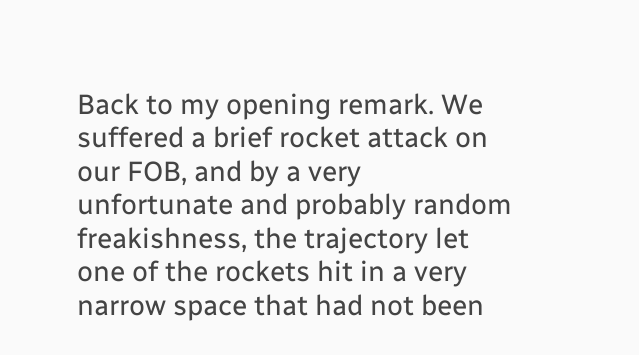Back to my opening remark. We suffered a brief rocket attack on our FOB, and by a very unfortunate and probably random freakishness, the trajectory let one of the rockets hit in a very narrow space that had not been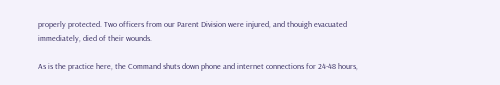properly protected. Two officers from our Parent Division were injured, and thouigh evacuated immediately, died of their wounds.

As is the practice here, the Command shuts down phone and internet connections for 24-48 hours,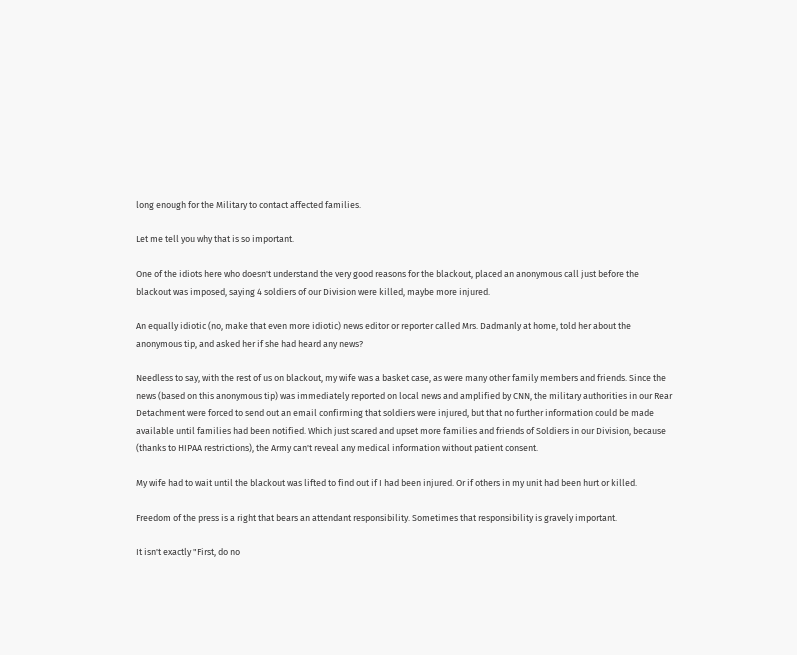long enough for the Military to contact affected families.

Let me tell you why that is so important.

One of the idiots here who doesn't understand the very good reasons for the blackout, placed an anonymous call just before the blackout was imposed, saying 4 soldiers of our Division were killed, maybe more injured.

An equally idiotic (no, make that even more idiotic) news editor or reporter called Mrs. Dadmanly at home, told her about the anonymous tip, and asked her if she had heard any news?

Needless to say, with the rest of us on blackout, my wife was a basket case, as were many other family members and friends. Since the news (based on this anonymous tip) was immediately reported on local news and amplified by CNN, the military authorities in our Rear Detachment were forced to send out an email confirming that soldiers were injured, but that no further information could be made available until families had been notified. Which just scared and upset more families and friends of Soldiers in our Division, because (thanks to HIPAA restrictions), the Army can't reveal any medical information without patient consent.

My wife had to wait until the blackout was lifted to find out if I had been injured. Or if others in my unit had been hurt or killed.

Freedom of the press is a right that bears an attendant responsibility. Sometimes that responsibility is gravely important.

It isn't exactly "First, do no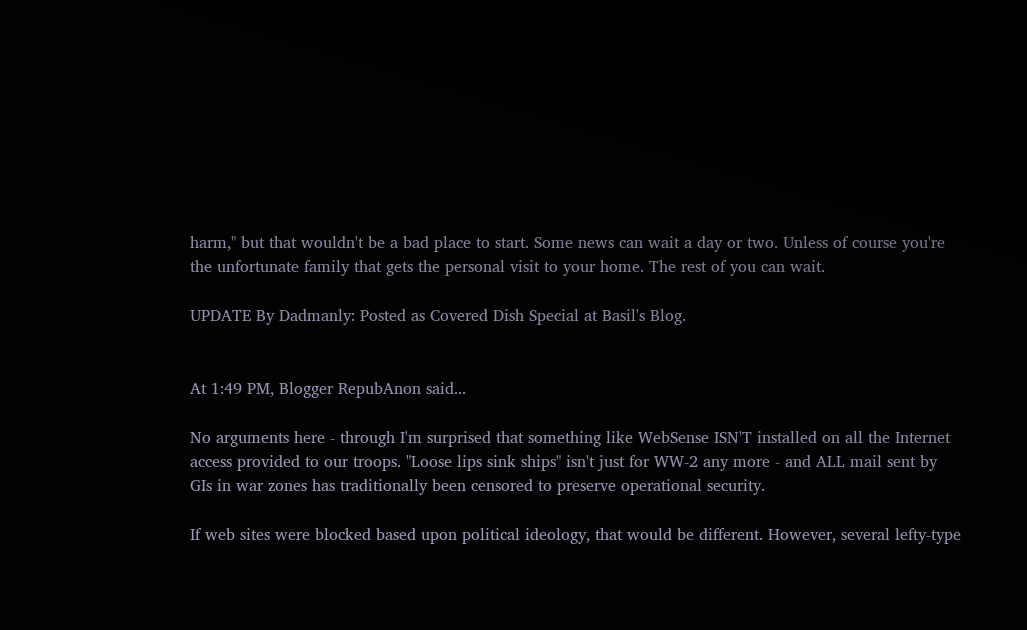harm," but that wouldn't be a bad place to start. Some news can wait a day or two. Unless of course you're the unfortunate family that gets the personal visit to your home. The rest of you can wait.

UPDATE By Dadmanly: Posted as Covered Dish Special at Basil's Blog.


At 1:49 PM, Blogger RepubAnon said...

No arguments here - through I'm surprised that something like WebSense ISN'T installed on all the Internet access provided to our troops. "Loose lips sink ships" isn't just for WW-2 any more - and ALL mail sent by GIs in war zones has traditionally been censored to preserve operational security.

If web sites were blocked based upon political ideology, that would be different. However, several lefty-type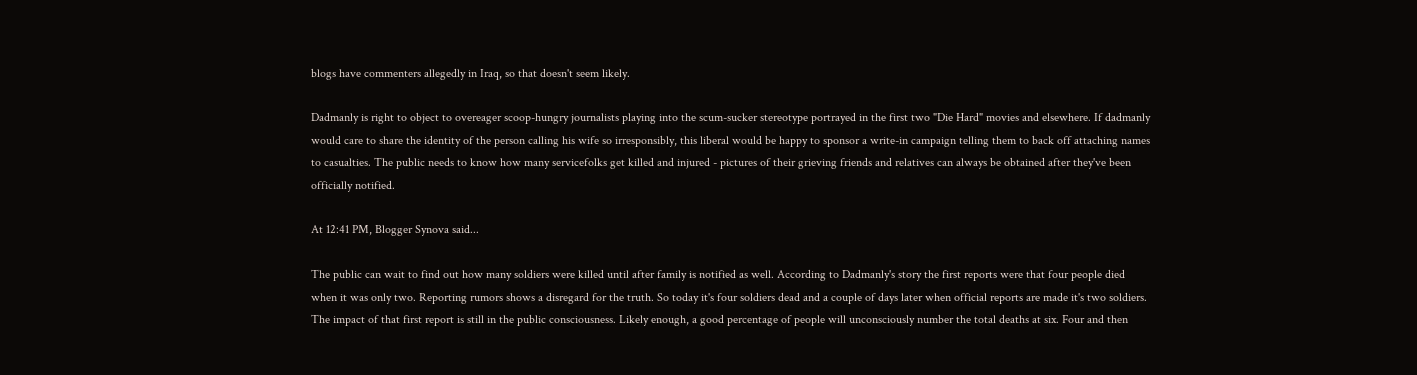blogs have commenters allegedly in Iraq, so that doesn't seem likely.

Dadmanly is right to object to overeager scoop-hungry journalists playing into the scum-sucker stereotype portrayed in the first two "Die Hard" movies and elsewhere. If dadmanly would care to share the identity of the person calling his wife so irresponsibly, this liberal would be happy to sponsor a write-in campaign telling them to back off attaching names to casualties. The public needs to know how many servicefolks get killed and injured - pictures of their grieving friends and relatives can always be obtained after they've been officially notified.

At 12:41 PM, Blogger Synova said...

The public can wait to find out how many soldiers were killed until after family is notified as well. According to Dadmanly's story the first reports were that four people died when it was only two. Reporting rumors shows a disregard for the truth. So today it's four soldiers dead and a couple of days later when official reports are made it's two soldiers. The impact of that first report is still in the public consciousness. Likely enough, a good percentage of people will unconsciously number the total deaths at six. Four and then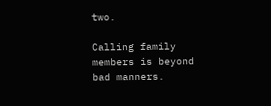two.

Calling family members is beyond bad manners.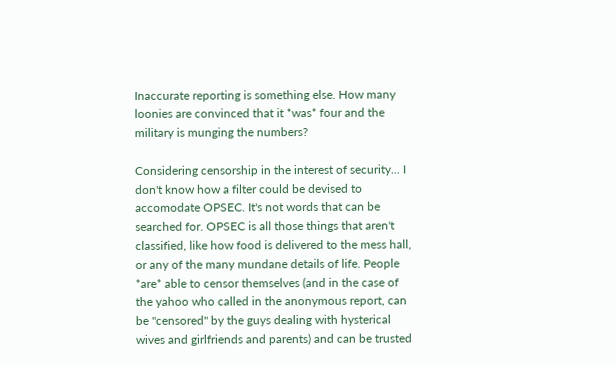Inaccurate reporting is something else. How many loonies are convinced that it *was* four and the military is munging the numbers?

Considering censorship in the interest of security... I don't know how a filter could be devised to accomodate OPSEC. It's not words that can be searched for. OPSEC is all those things that aren't classified, like how food is delivered to the mess hall, or any of the many mundane details of life. People *are* able to censor themselves (and in the case of the yahoo who called in the anonymous report, can be "censored" by the guys dealing with hysterical wives and girlfriends and parents) and can be trusted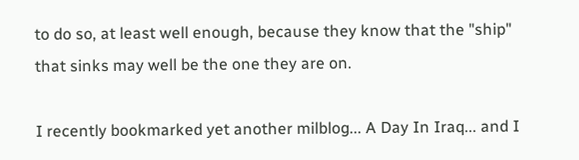to do so, at least well enough, because they know that the "ship" that sinks may well be the one they are on.

I recently bookmarked yet another milblog... A Day In Iraq... and I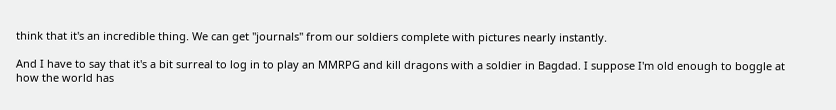think that it's an incredible thing. We can get "journals" from our soldiers complete with pictures nearly instantly.

And I have to say that it's a bit surreal to log in to play an MMRPG and kill dragons with a soldier in Bagdad. I suppose I'm old enough to boggle at how the world has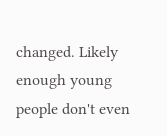changed. Likely enough young people don't even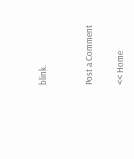blink.


Post a Comment

<< Home